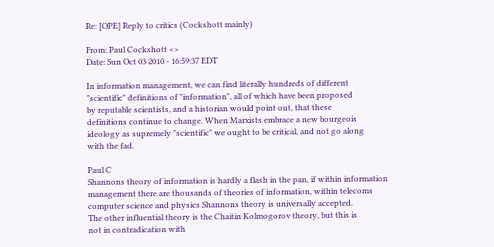Re: [OPE] Reply to critics (Cockshott mainly)

From: Paul Cockshott <>
Date: Sun Oct 03 2010 - 16:59:37 EDT

In information management, we can find literally hundreds of different
"scientific" definitions of "information", all of which have been proposed
by reputable scientists, and a historian would point out, that these
definitions continue to change. When Marxists embrace a new bourgeois
ideology as supremely "scientific" we ought to be critical, and not go along
with the fad.

Paul C
Shannons theory of information is hardly a flash in the pan, if within information
management there are thousands of theories of information, within telecoms
computer science and physics Shannons theory is universally accepted.
The other influential theory is the Chaitin Kolmogorov theory, but this is
not in contradication with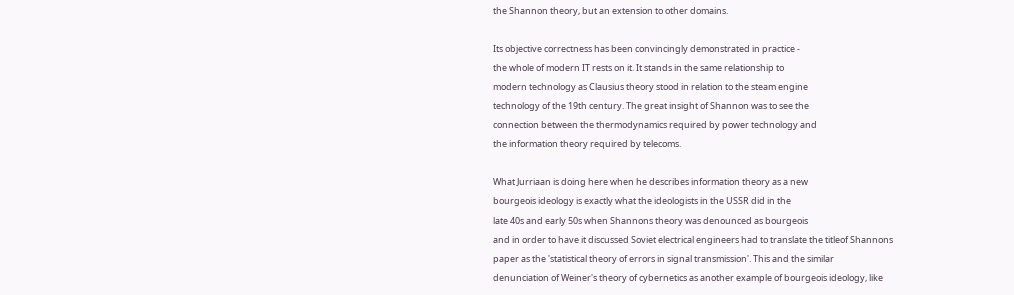the Shannon theory, but an extension to other domains.

Its objective correctness has been convincingly demonstrated in practice -
the whole of modern IT rests on it. It stands in the same relationship to
modern technology as Clausius theory stood in relation to the steam engine
technology of the 19th century. The great insight of Shannon was to see the
connection between the thermodynamics required by power technology and
the information theory required by telecoms.

What Jurriaan is doing here when he describes information theory as a new
bourgeois ideology is exactly what the ideologists in the USSR did in the
late 40s and early 50s when Shannons theory was denounced as bourgeois
and in order to have it discussed Soviet electrical engineers had to translate the titleof Shannons
paper as the 'statistical theory of errors in signal transmission'. This and the similar
denunciation of Weiner's theory of cybernetics as another example of bourgeois ideology, like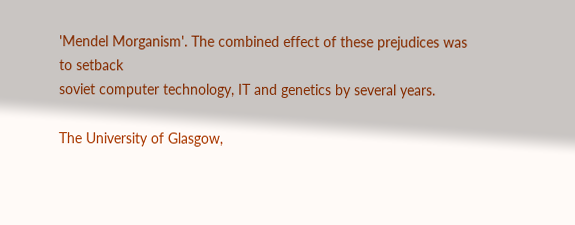'Mendel Morganism'. The combined effect of these prejudices was to setback
soviet computer technology, IT and genetics by several years.

The University of Glasgow,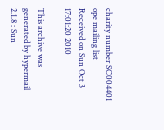charity number SC004401
ope mailing list
Received on Sun Oct 3 17:01:20 2010

This archive was generated by hypermail 2.1.8 : Sun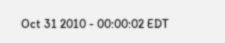Oct 31 2010 - 00:00:02 EDT